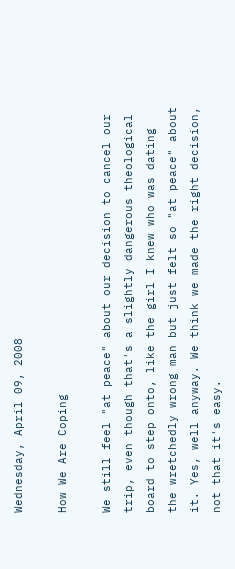Wednesday, April 09, 2008

How We Are Coping

We still feel "at peace" about our decision to cancel our trip, even though that's a slightly dangerous theological board to step onto, like the girl I knew who was dating the wretchedly wrong man but just felt so "at peace" about it. Yes, well anyway. We think we made the right decision, not that it's easy.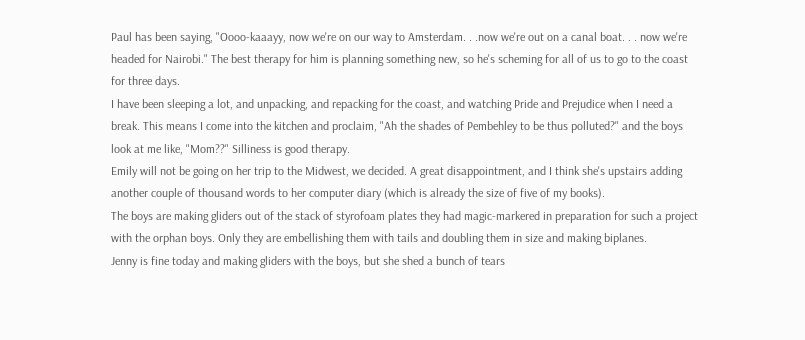Paul has been saying, "Oooo-kaaayy, now we're on our way to Amsterdam. . .now we're out on a canal boat. . . now we're headed for Nairobi." The best therapy for him is planning something new, so he's scheming for all of us to go to the coast for three days.
I have been sleeping a lot, and unpacking, and repacking for the coast, and watching Pride and Prejudice when I need a break. This means I come into the kitchen and proclaim, "Ah the shades of Pembehley to be thus polluted?" and the boys look at me like, "Mom??" Silliness is good therapy.
Emily will not be going on her trip to the Midwest, we decided. A great disappointment, and I think she's upstairs adding another couple of thousand words to her computer diary (which is already the size of five of my books).
The boys are making gliders out of the stack of styrofoam plates they had magic-markered in preparation for such a project with the orphan boys. Only they are embellishing them with tails and doubling them in size and making biplanes.
Jenny is fine today and making gliders with the boys, but she shed a bunch of tears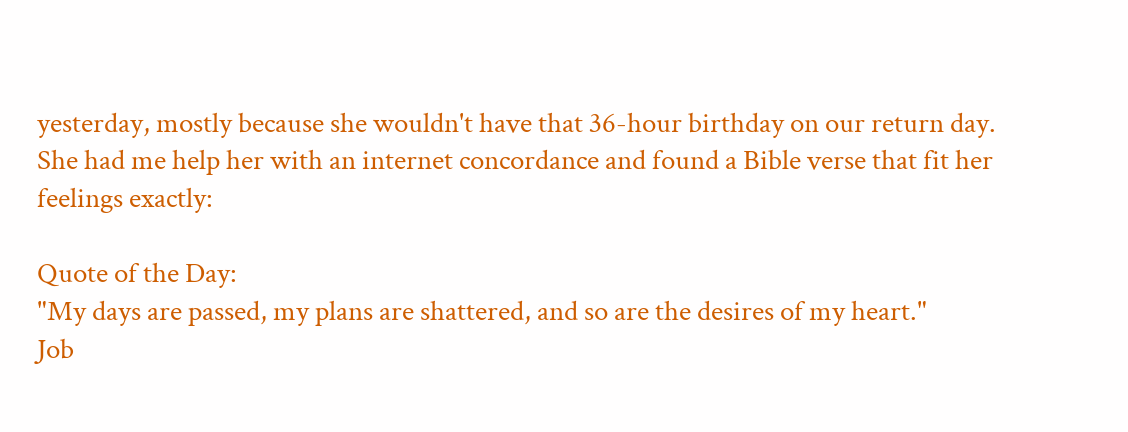yesterday, mostly because she wouldn't have that 36-hour birthday on our return day. She had me help her with an internet concordance and found a Bible verse that fit her feelings exactly:

Quote of the Day:
"My days are passed, my plans are shattered, and so are the desires of my heart."
Job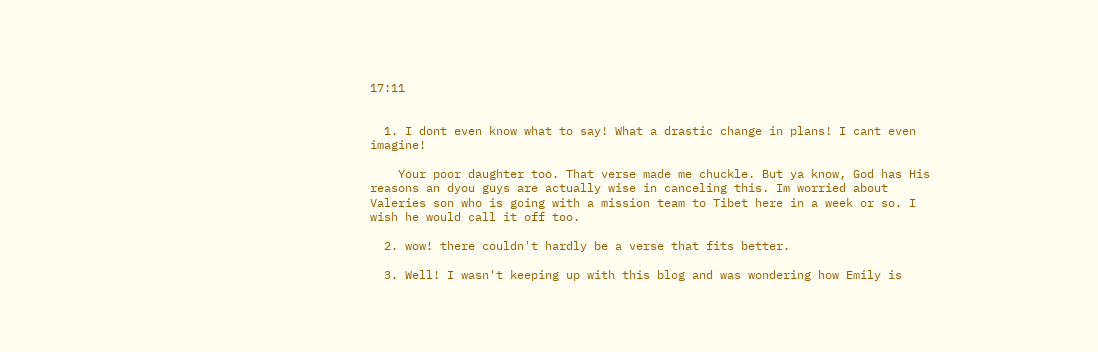17:11


  1. I dont even know what to say! What a drastic change in plans! I cant even imagine!

    Your poor daughter too. That verse made me chuckle. But ya know, God has His reasons an dyou guys are actually wise in canceling this. Im worried about Valeries son who is going with a mission team to Tibet here in a week or so. I wish he would call it off too.

  2. wow! there couldn't hardly be a verse that fits better.

  3. Well! I wasn't keeping up with this blog and was wondering how Emily is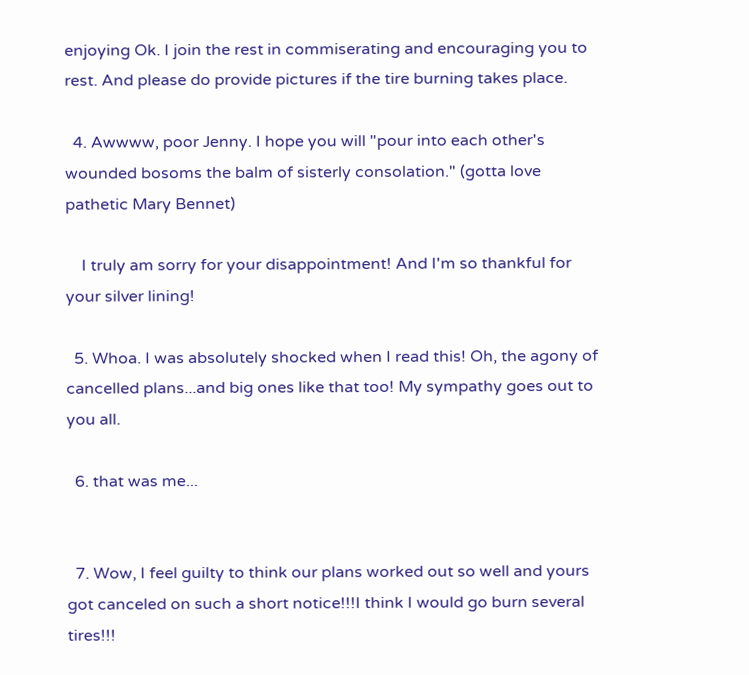enjoying Ok. I join the rest in commiserating and encouraging you to rest. And please do provide pictures if the tire burning takes place.

  4. Awwww, poor Jenny. I hope you will "pour into each other's wounded bosoms the balm of sisterly consolation." (gotta love pathetic Mary Bennet)

    I truly am sorry for your disappointment! And I'm so thankful for your silver lining!

  5. Whoa. I was absolutely shocked when I read this! Oh, the agony of cancelled plans...and big ones like that too! My sympathy goes out to you all.

  6. that was me...


  7. Wow, I feel guilty to think our plans worked out so well and yours got canceled on such a short notice!!!I think I would go burn several tires!!!